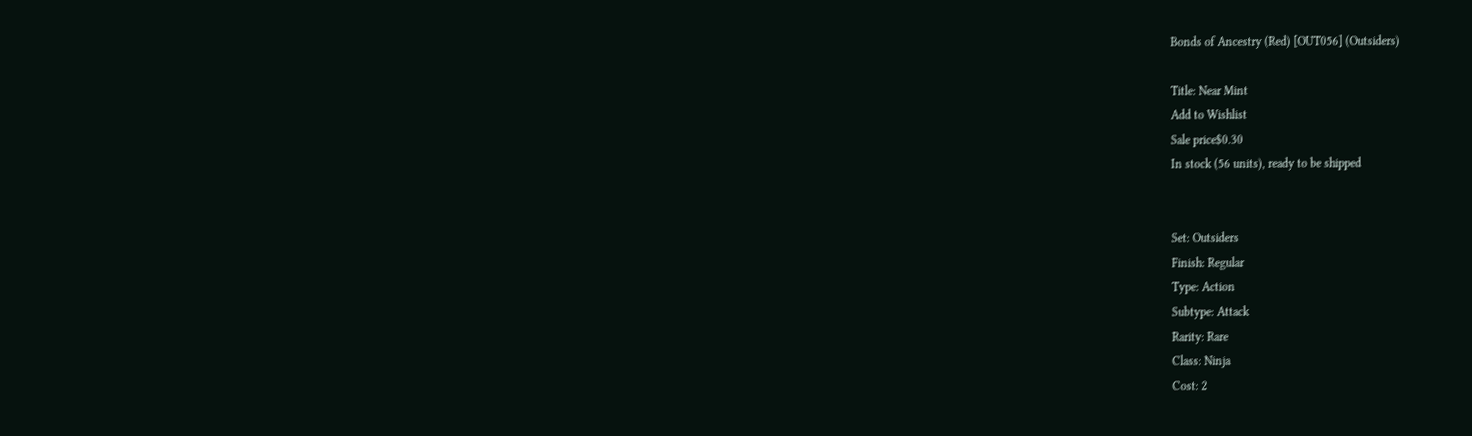Bonds of Ancestry (Red) [OUT056] (Outsiders)

Title: Near Mint
Add to Wishlist
Sale price$0.30
In stock (56 units), ready to be shipped


Set: Outsiders
Finish: Regular
Type: Action
Subtype: Attack
Rarity: Rare
Class: Ninja
Cost: 2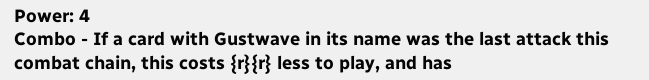Power: 4
Combo - If a card with Gustwave in its name was the last attack this combat chain, this costs {r}{r} less to play, and has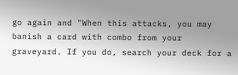go again and "When this attacks, you may banish a card with combo from your graveyard. If you do, search your deck for a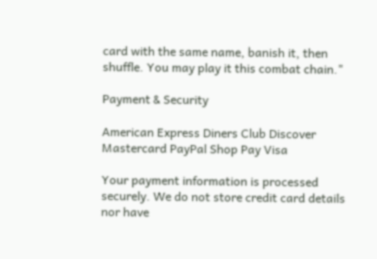card with the same name, banish it, then shuffle. You may play it this combat chain."

Payment & Security

American Express Diners Club Discover Mastercard PayPal Shop Pay Visa

Your payment information is processed securely. We do not store credit card details nor have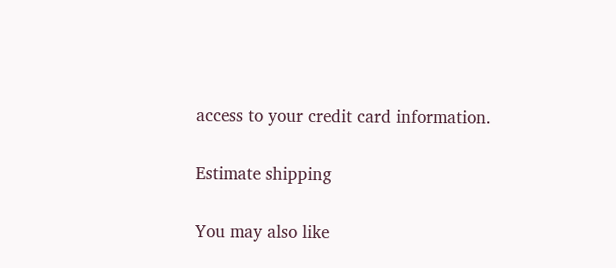access to your credit card information.

Estimate shipping

You may also like